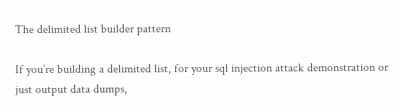The delimited list builder pattern

If you’re building a delimited list, for your sql injection attack demonstration or just output data dumps,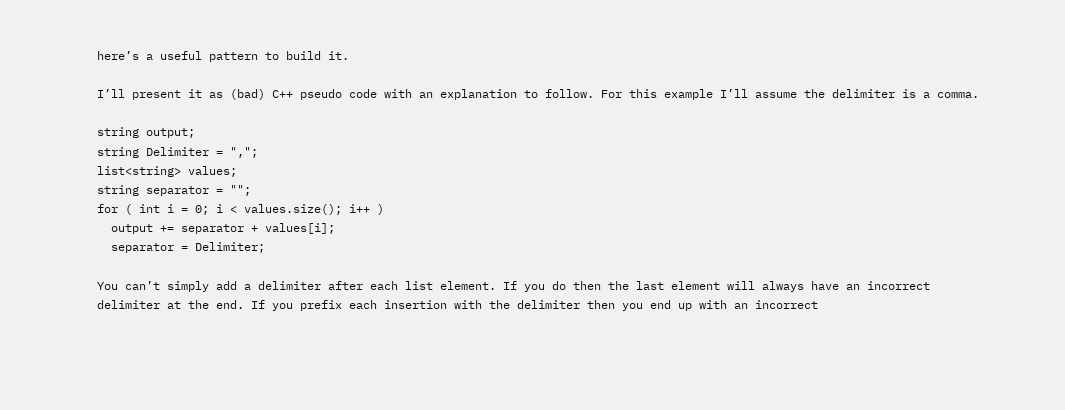here’s a useful pattern to build it.

I’ll present it as (bad) C++ pseudo code with an explanation to follow. For this example I’ll assume the delimiter is a comma.

string output;
string Delimiter = ",";
list<string> values;
string separator = "";
for ( int i = 0; i < values.size(); i++ )
  output += separator + values[i];
  separator = Delimiter;

You can’t simply add a delimiter after each list element. If you do then the last element will always have an incorrect
delimiter at the end. If you prefix each insertion with the delimiter then you end up with an incorrect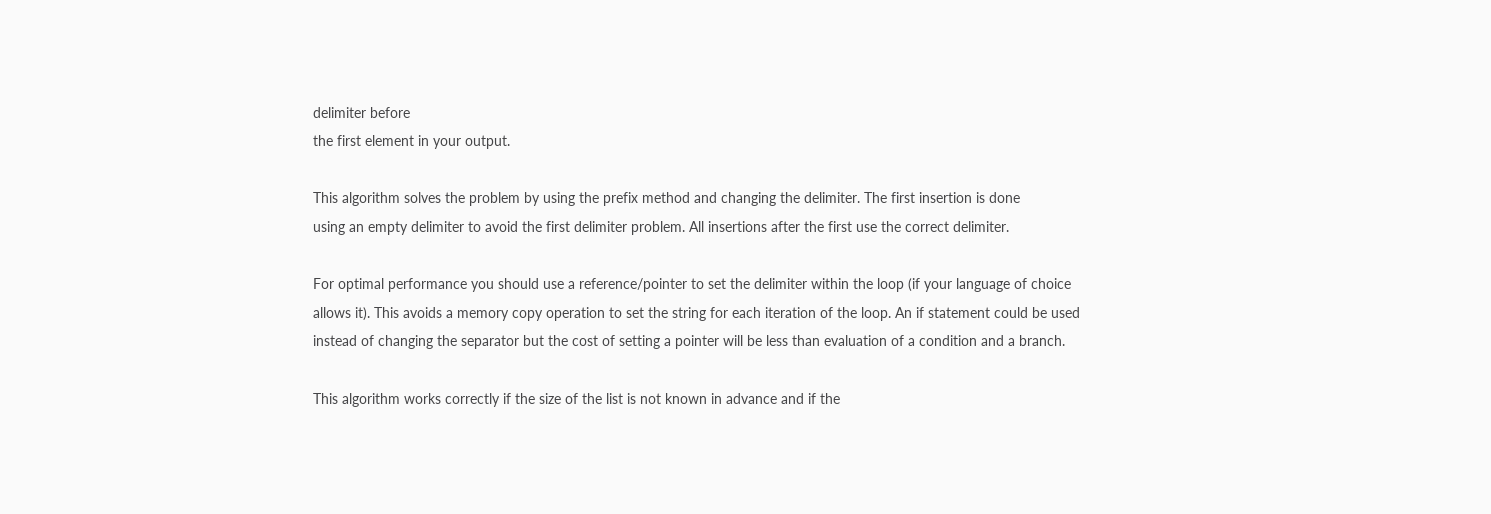delimiter before
the first element in your output.

This algorithm solves the problem by using the prefix method and changing the delimiter. The first insertion is done
using an empty delimiter to avoid the first delimiter problem. All insertions after the first use the correct delimiter.

For optimal performance you should use a reference/pointer to set the delimiter within the loop (if your language of choice
allows it). This avoids a memory copy operation to set the string for each iteration of the loop. An if statement could be used
instead of changing the separator but the cost of setting a pointer will be less than evaluation of a condition and a branch.

This algorithm works correctly if the size of the list is not known in advance and if the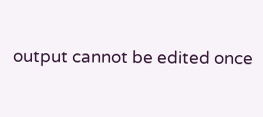output cannot be edited once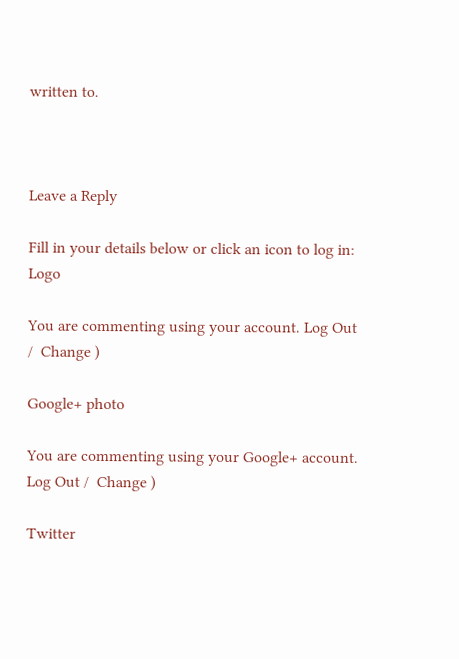written to.



Leave a Reply

Fill in your details below or click an icon to log in: Logo

You are commenting using your account. Log Out /  Change )

Google+ photo

You are commenting using your Google+ account. Log Out /  Change )

Twitter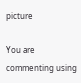picture

You are commenting using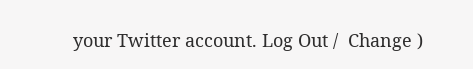your Twitter account. Log Out /  Change )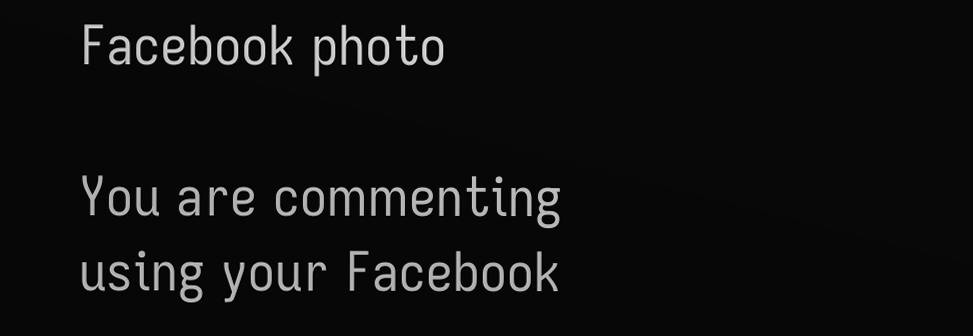Facebook photo

You are commenting using your Facebook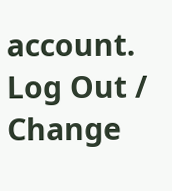account. Log Out /  Change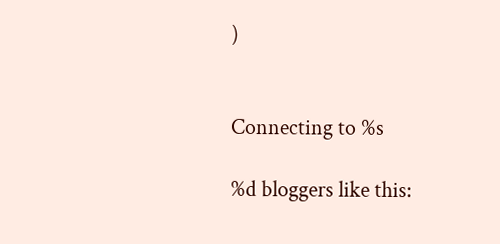)


Connecting to %s

%d bloggers like this: